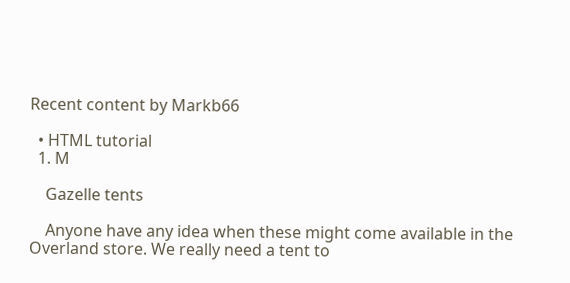Recent content by Markb66

  • HTML tutorial
  1. M

    Gazelle tents

    Anyone have any idea when these might come available in the Overland store. We really need a tent to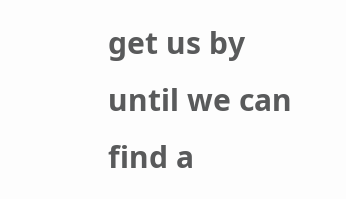get us by until we can find a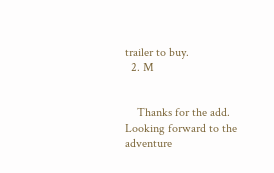trailer to buy.
  2. M


    Thanks for the add. Looking forward to the adventure